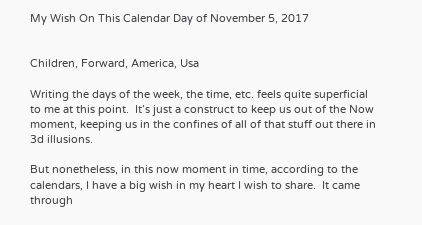My Wish On This Calendar Day of November 5, 2017


Children, Forward, America, Usa

Writing the days of the week, the time, etc. feels quite superficial to me at this point.  It’s just a construct to keep us out of the Now moment, keeping us in the confines of all of that stuff out there in 3d illusions.

But nonetheless, in this now moment in time, according to the calendars, I have a big wish in my heart I wish to share.  It came through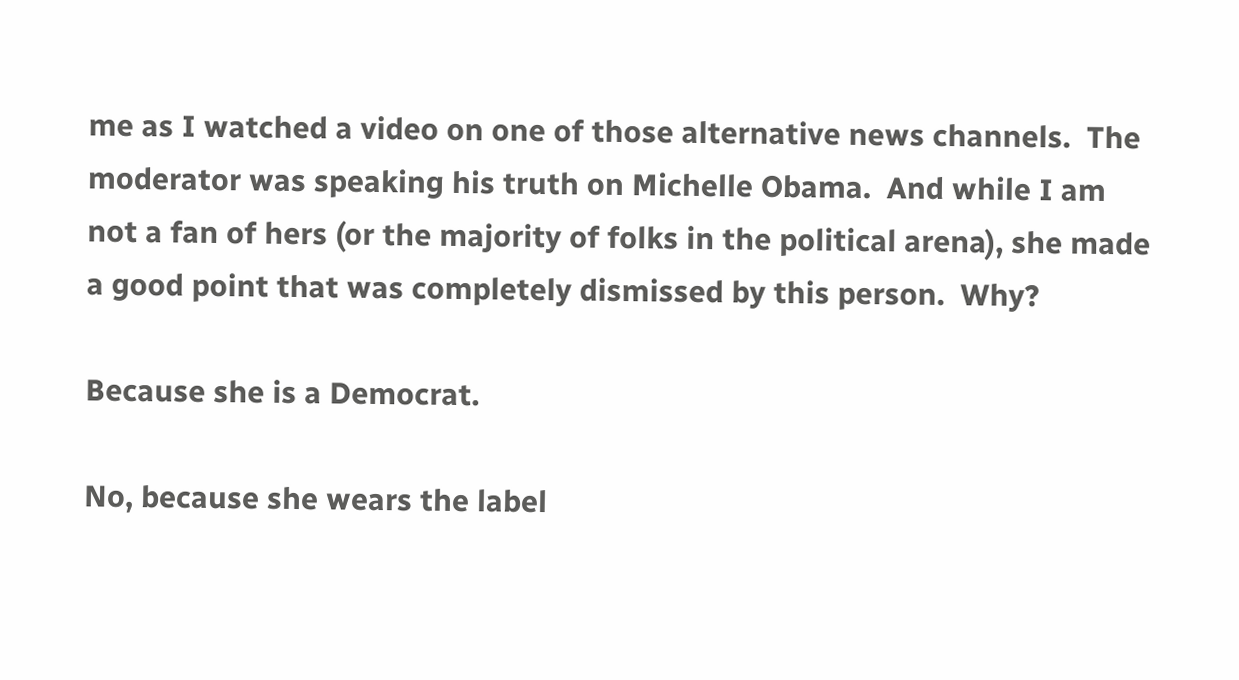me as I watched a video on one of those alternative news channels.  The moderator was speaking his truth on Michelle Obama.  And while I am not a fan of hers (or the majority of folks in the political arena), she made a good point that was completely dismissed by this person.  Why?

Because she is a Democrat.

No, because she wears the label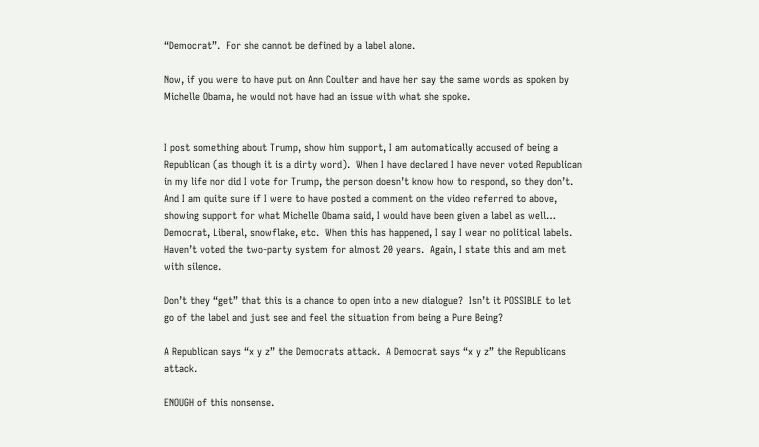“Democrat”.  For she cannot be defined by a label alone.

Now, if you were to have put on Ann Coulter and have her say the same words as spoken by Michelle Obama, he would not have had an issue with what she spoke.


I post something about Trump, show him support, I am automatically accused of being a Republican (as though it is a dirty word).  When I have declared I have never voted Republican in my life nor did I vote for Trump, the person doesn’t know how to respond, so they don’t.  And I am quite sure if I were to have posted a comment on the video referred to above, showing support for what Michelle Obama said, I would have been given a label as well… Democrat, Liberal, snowflake, etc.  When this has happened, I say I wear no political labels.  Haven’t voted the two-party system for almost 20 years.  Again, I state this and am met with silence.

Don’t they “get” that this is a chance to open into a new dialogue?  Isn’t it POSSIBLE to let go of the label and just see and feel the situation from being a Pure Being?

A Republican says “x y z” the Democrats attack.  A Democrat says “x y z” the Republicans attack.

ENOUGH of this nonsense.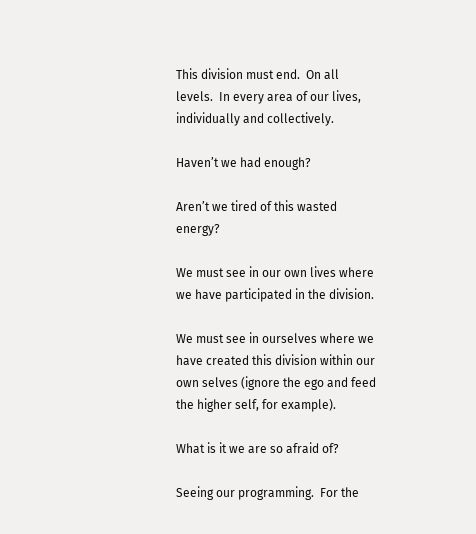This division must end.  On all levels.  In every area of our lives, individually and collectively.

Haven’t we had enough?

Aren’t we tired of this wasted energy?

We must see in our own lives where we have participated in the division.

We must see in ourselves where we have created this division within our own selves (ignore the ego and feed the higher self, for example).

What is it we are so afraid of?

Seeing our programming.  For the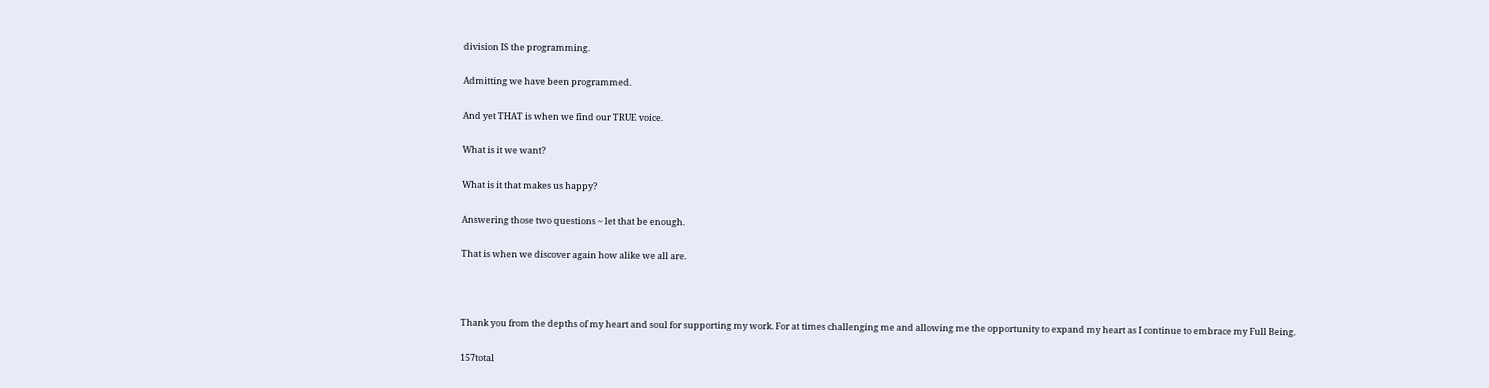division IS the programming.

Admitting we have been programmed.

And yet THAT is when we find our TRUE voice.

What is it we want?

What is it that makes us happy?

Answering those two questions ~ let that be enough.

That is when we discover again how alike we all are.



Thank you from the depths of my heart and soul for supporting my work. For at times challenging me and allowing me the opportunity to expand my heart as I continue to embrace my Full Being.

157total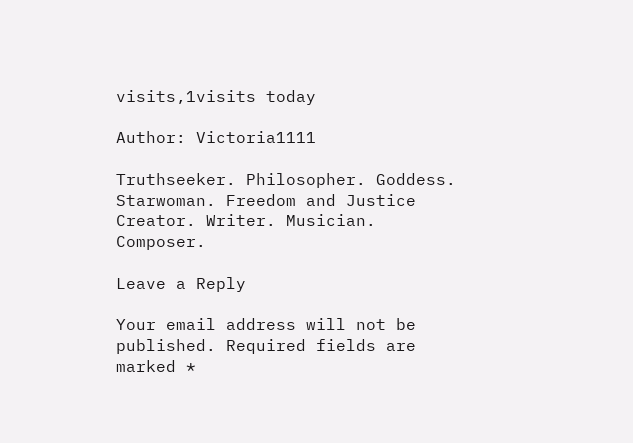visits,1visits today

Author: Victoria1111

Truthseeker. Philosopher. Goddess. Starwoman. Freedom and Justice Creator. Writer. Musician. Composer.

Leave a Reply

Your email address will not be published. Required fields are marked *